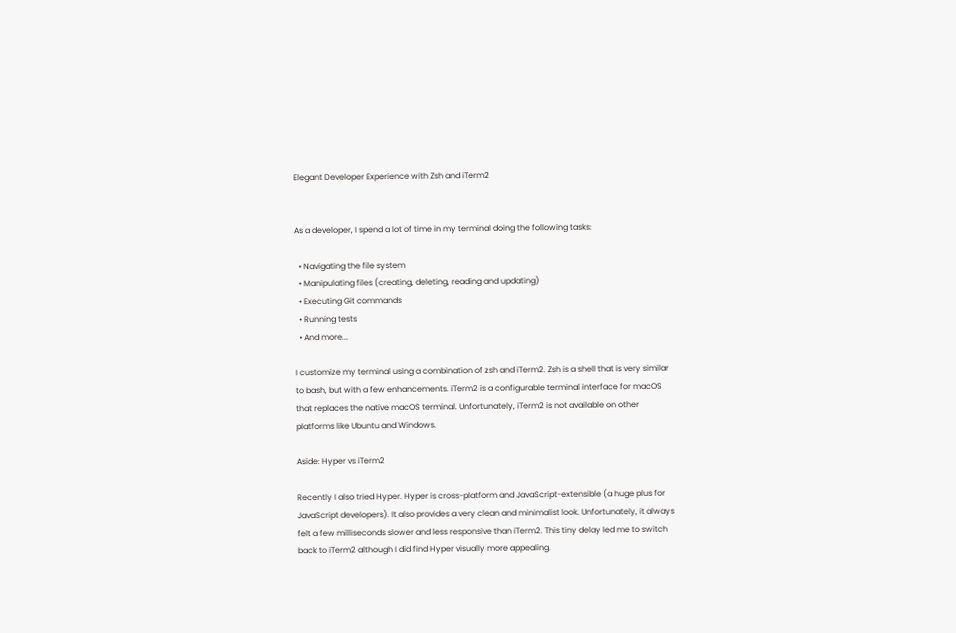Elegant Developer Experience with Zsh and iTerm2


As a developer, I spend a lot of time in my terminal doing the following tasks:

  • Navigating the file system
  • Manipulating files (creating, deleting, reading and updating)
  • Executing Git commands
  • Running tests
  • And more...

I customize my terminal using a combination of zsh and iTerm2. Zsh is a shell that is very similar to bash, but with a few enhancements. iTerm2 is a configurable terminal interface for macOS that replaces the native macOS terminal. Unfortunately, iTerm2 is not available on other platforms like Ubuntu and Windows.

Aside: Hyper vs iTerm2

Recently I also tried Hyper. Hyper is cross-platform and JavaScript-extensible (a huge plus for JavaScript developers). It also provides a very clean and minimalist look. Unfortunately, it always felt a few milliseconds slower and less responsive than iTerm2. This tiny delay led me to switch back to iTerm2 although I did find Hyper visually more appealing.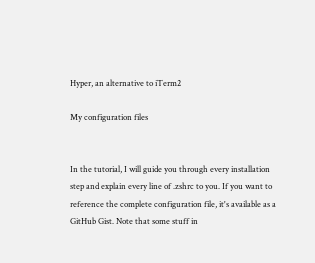Hyper, an alternative to iTerm2

My configuration files


In the tutorial, I will guide you through every installation step and explain every line of .zshrc to you. If you want to reference the complete configuration file, it's available as a GitHub Gist. Note that some stuff in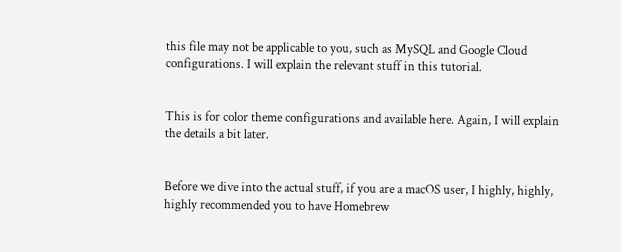this file may not be applicable to you, such as MySQL and Google Cloud configurations. I will explain the relevant stuff in this tutorial.


This is for color theme configurations and available here. Again, I will explain the details a bit later.


Before we dive into the actual stuff, if you are a macOS user, I highly, highly, highly recommended you to have Homebrew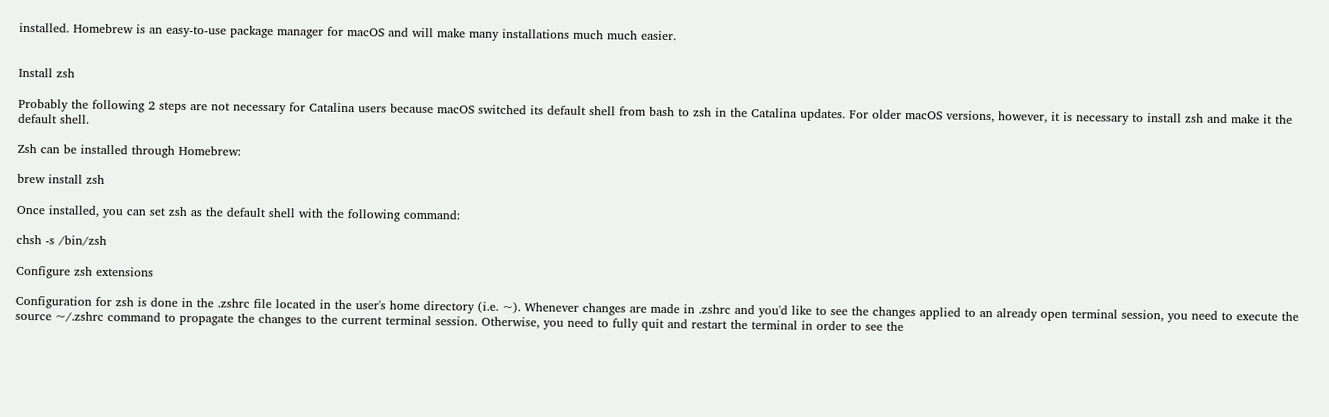installed. Homebrew is an easy-to-use package manager for macOS and will make many installations much much easier.


Install zsh

Probably the following 2 steps are not necessary for Catalina users because macOS switched its default shell from bash to zsh in the Catalina updates. For older macOS versions, however, it is necessary to install zsh and make it the default shell.

Zsh can be installed through Homebrew:

brew install zsh

Once installed, you can set zsh as the default shell with the following command:

chsh -s /bin/zsh

Configure zsh extensions

Configuration for zsh is done in the .zshrc file located in the user's home directory (i.e. ~). Whenever changes are made in .zshrc and you'd like to see the changes applied to an already open terminal session, you need to execute the source ~/.zshrc command to propagate the changes to the current terminal session. Otherwise, you need to fully quit and restart the terminal in order to see the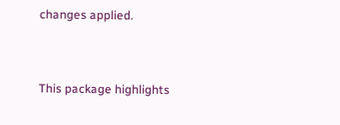changes applied.


This package highlights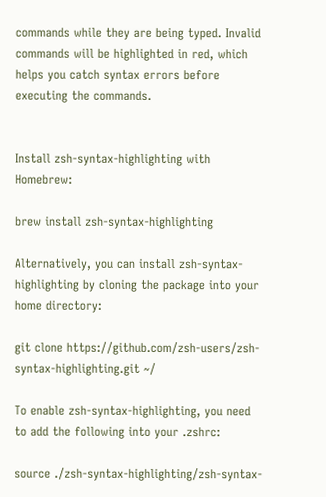commands while they are being typed. Invalid commands will be highlighted in red, which helps you catch syntax errors before executing the commands.


Install zsh-syntax-highlighting with Homebrew:

brew install zsh-syntax-highlighting

Alternatively, you can install zsh-syntax-highlighting by cloning the package into your home directory:

git clone https://github.com/zsh-users/zsh-syntax-highlighting.git ~/

To enable zsh-syntax-highlighting, you need to add the following into your .zshrc:

source ./zsh-syntax-highlighting/zsh-syntax-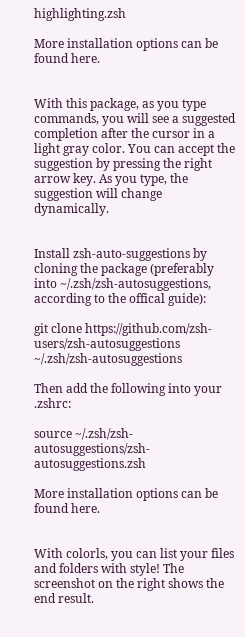highlighting.zsh

More installation options can be found here.


With this package, as you type commands, you will see a suggested completion after the cursor in a light gray color. You can accept the suggestion by pressing the right arrow key. As you type, the suggestion will change dynamically.


Install zsh-auto-suggestions by cloning the package (preferably into ~/.zsh/zsh-autosuggestions, according to the offical guide):

git clone https://github.com/zsh-users/zsh-autosuggestions ~/.zsh/zsh-autosuggestions

Then add the following into your .zshrc:

source ~/.zsh/zsh-autosuggestions/zsh-autosuggestions.zsh

More installation options can be found here.


With colorls, you can list your files and folders with style! The screenshot on the right shows the end result.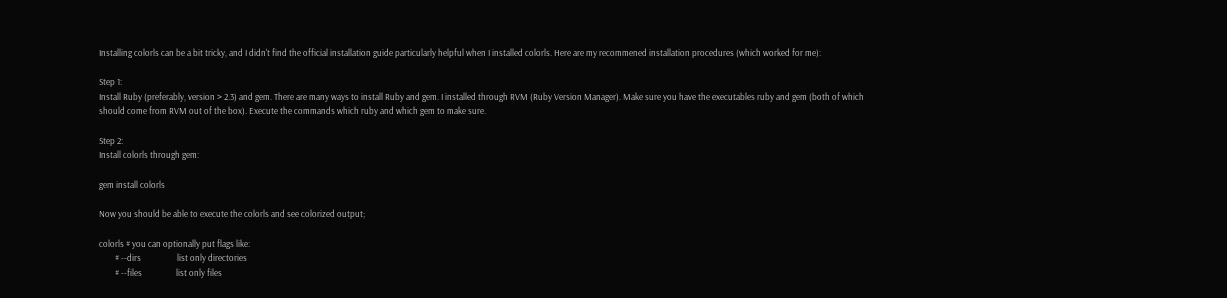Installing colorls can be a bit tricky, and I didn't find the official installation guide particularly helpful when I installed colorls. Here are my recommened installation procedures (which worked for me):

Step 1:
Install Ruby (preferably, version > 2.3) and gem. There are many ways to install Ruby and gem. I installed through RVM (Ruby Version Manager). Make sure you have the executables ruby and gem (both of which should come from RVM out of the box). Execute the commands which ruby and which gem to make sure.

Step 2:
Install colorls through gem:

gem install colorls

Now you should be able to execute the colorls and see colorized output;

colorls # you can optionally put flags like:
        # --dirs                  list only directories
        # --files                 list only files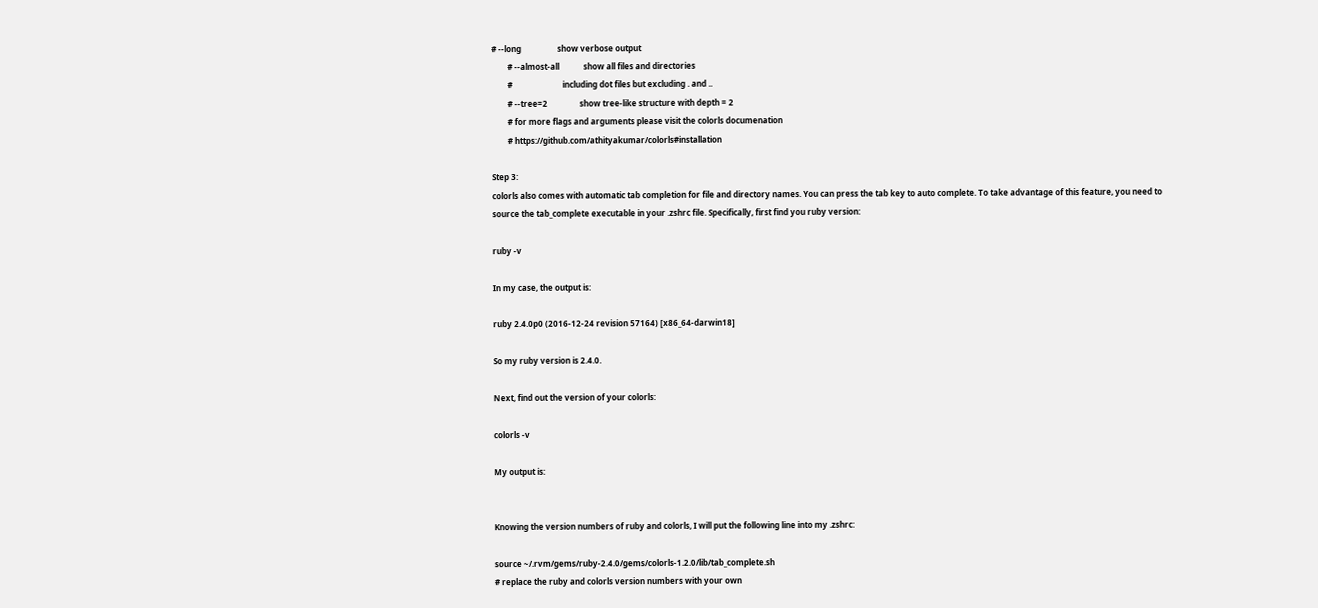# --long                  show verbose output
        # --almost-all            show all files and directories
        #                         including dot files but excluding . and ..
        # --tree=2                show tree-like structure with depth = 2
        # for more flags and arguments please visit the colorls documenation
        # https://github.com/athityakumar/colorls#installation

Step 3:
colorls also comes with automatic tab completion for file and directory names. You can press the tab key to auto complete. To take advantage of this feature, you need to source the tab_complete executable in your .zshrc file. Specifically, first find you ruby version:

ruby -v

In my case, the output is:

ruby 2.4.0p0 (2016-12-24 revision 57164) [x86_64-darwin18]

So my ruby version is 2.4.0.

Next, find out the version of your colorls:

colorls -v

My output is:


Knowing the version numbers of ruby and colorls, I will put the following line into my .zshrc:

source ~/.rvm/gems/ruby-2.4.0/gems/colorls-1.2.0/lib/tab_complete.sh
# replace the ruby and colorls version numbers with your own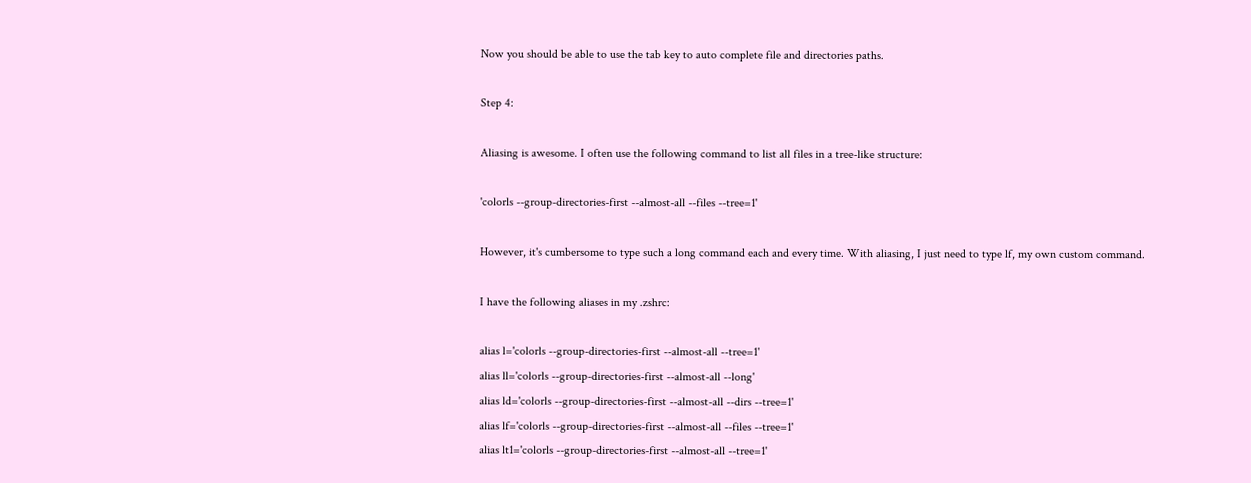Now you should be able to use the tab key to auto complete file and directories paths.

Step 4:

Aliasing is awesome. I often use the following command to list all files in a tree-like structure:

'colorls --group-directories-first --almost-all --files --tree=1'

However, it's cumbersome to type such a long command each and every time. With aliasing, I just need to type lf, my own custom command.

I have the following aliases in my .zshrc:

alias l='colorls --group-directories-first --almost-all --tree=1'
alias ll='colorls --group-directories-first --almost-all --long'
alias ld='colorls --group-directories-first --almost-all --dirs --tree=1'
alias lf='colorls --group-directories-first --almost-all --files --tree=1'
alias lt1='colorls --group-directories-first --almost-all --tree=1'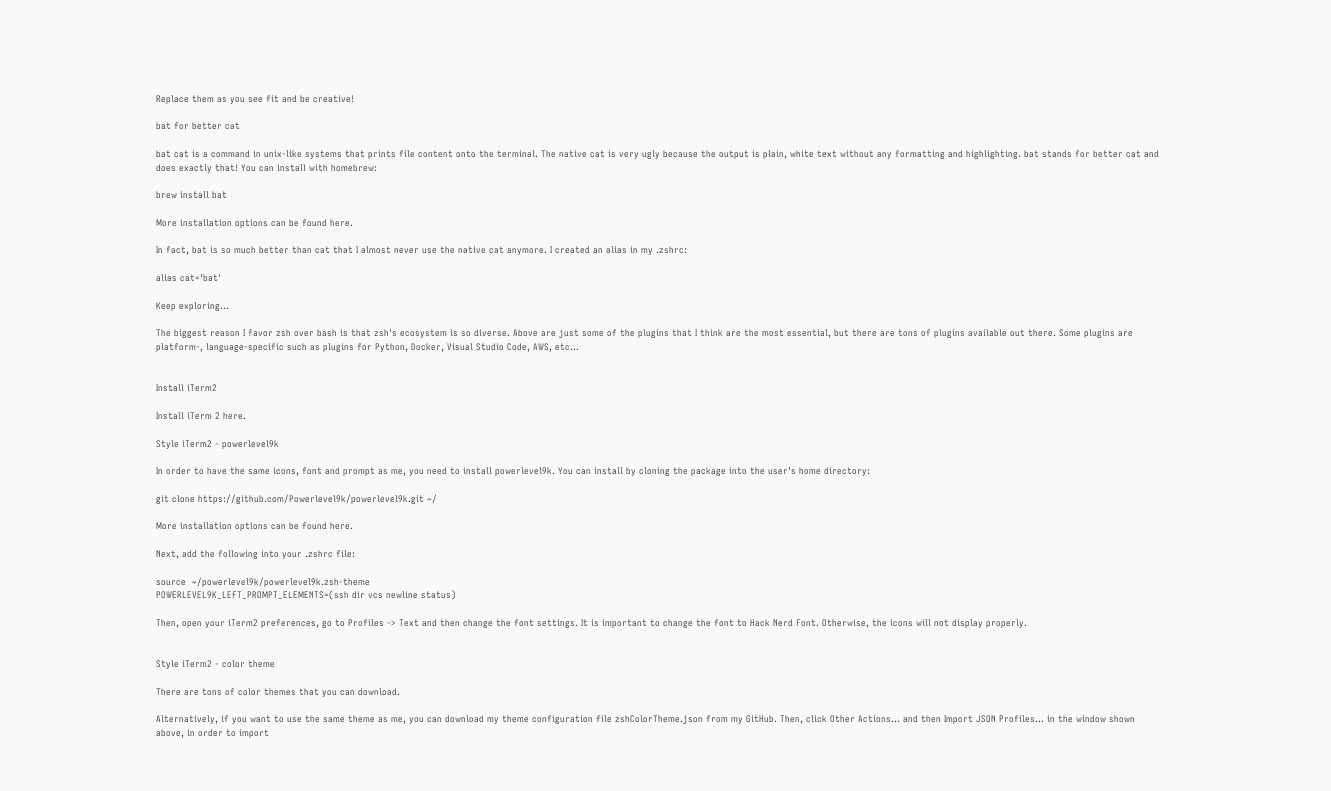Replace them as you see fit and be creative!

bat for better cat

bat cat is a command in unix-like systems that prints file content onto the terminal. The native cat is very ugly because the output is plain, white text without any formatting and highlighting. bat stands for better cat and does exactly that! You can install with homebrew:

brew install bat

More installation options can be found here.

In fact, bat is so much better than cat that I almost never use the native cat anymore. I created an alias in my .zshrc:

alias cat='bat'

Keep exploring...

The biggest reason I favor zsh over bash is that zsh's ecosystem is so diverse. Above are just some of the plugins that I think are the most essential, but there are tons of plugins available out there. Some plugins are platform-, language-specific such as plugins for Python, Docker, Visual Studio Code, AWS, etc...


Install iTerm2

Install iTerm 2 here.

Style iTerm2 - powerlevel9k

In order to have the same icons, font and prompt as me, you need to install powerlevel9k. You can install by cloning the package into the user's home directory:

git clone https://github.com/Powerlevel9k/powerlevel9k.git ~/

More installation options can be found here.

Next, add the following into your .zshrc file:

source  ~/powerlevel9k/powerlevel9k.zsh-theme
POWERLEVEL9K_LEFT_PROMPT_ELEMENTS=(ssh dir vcs newline status)

Then, open your iTerm2 preferences, go to Profiles -> Text and then change the font settings. It is important to change the font to Hack Nerd Font. Otherwise, the icons will not display properly.


Style iTerm2 - color theme

There are tons of color themes that you can download.

Alternatively, if you want to use the same theme as me, you can download my theme configuration file zshColorTheme.json from my GitHub. Then, click Other Actions... and then Import JSON Profiles... in the window shown above, in order to import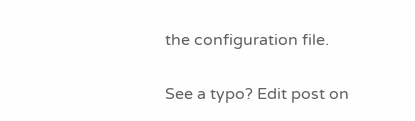the configuration file.

See a typo? Edit post on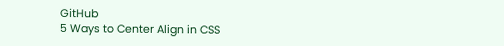GitHub
5 Ways to Center Align in CSS